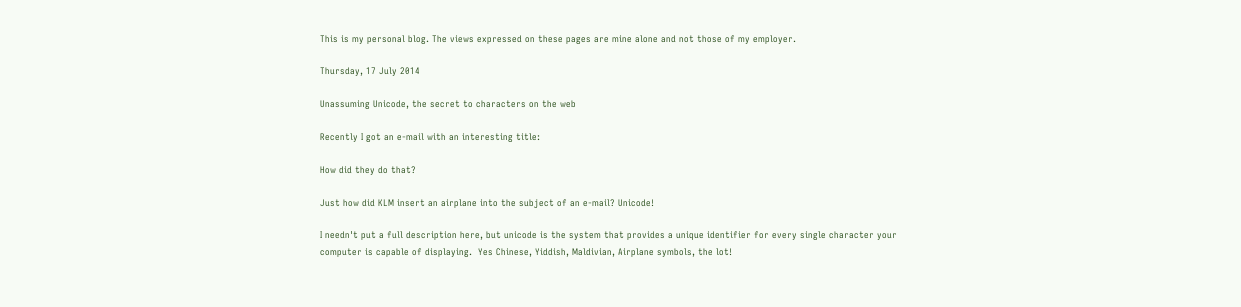This is my personal blog. The views expressed on these pages are mine alone and not those of my employer.

Thursday, 17 July 2014

Unassuming Unicode, the secret to characters on the web

Recently I got an e-mail with an interesting title:

How did they do that?

Just how did KLM insert an airplane into the subject of an e-mail? Unicode!

I needn't put a full description here, but unicode is the system that provides a unique identifier for every single character your computer is capable of displaying.  Yes Chinese, Yiddish, Maldivian, Airplane symbols, the lot!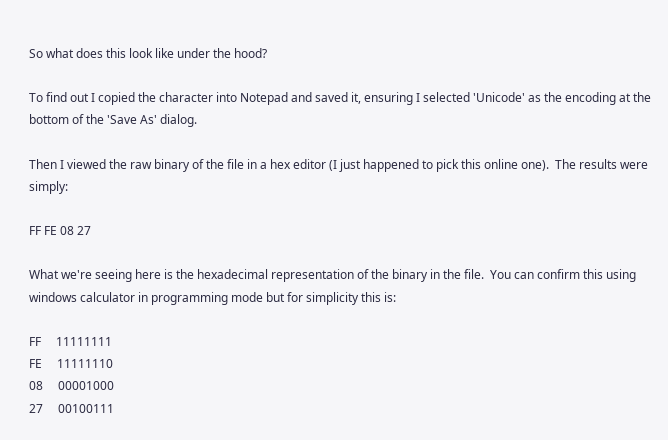So what does this look like under the hood?

To find out I copied the character into Notepad and saved it, ensuring I selected 'Unicode' as the encoding at the bottom of the 'Save As' dialog.

Then I viewed the raw binary of the file in a hex editor (I just happened to pick this online one).  The results were simply:

FF FE 08 27

What we're seeing here is the hexadecimal representation of the binary in the file.  You can confirm this using windows calculator in programming mode but for simplicity this is:

FF     11111111
FE     11111110
08     00001000
27     00100111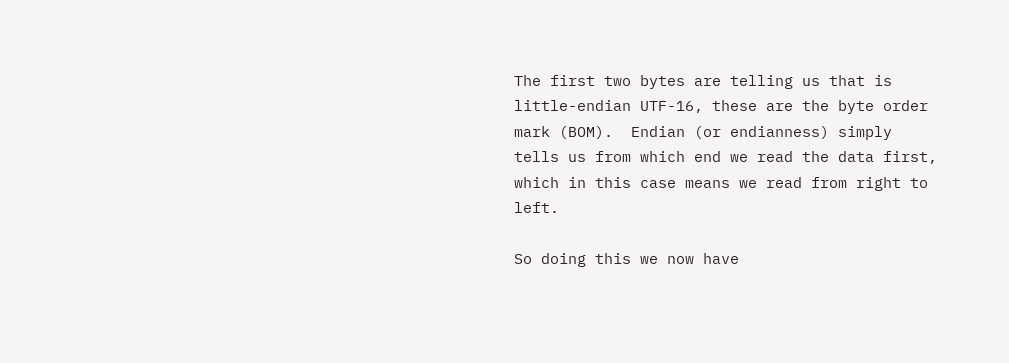The first two bytes are telling us that is little-endian UTF-16, these are the byte order mark (BOM).  Endian (or endianness) simply tells us from which end we read the data first, which in this case means we read from right to left.

So doing this we now have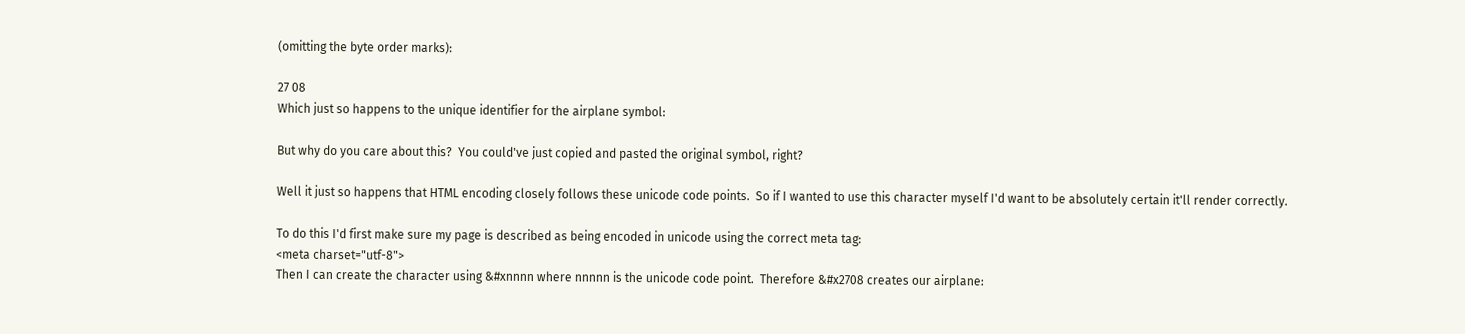(omitting the byte order marks):

27 08
Which just so happens to the unique identifier for the airplane symbol:

But why do you care about this?  You could've just copied and pasted the original symbol, right?

Well it just so happens that HTML encoding closely follows these unicode code points.  So if I wanted to use this character myself I'd want to be absolutely certain it'll render correctly.

To do this I'd first make sure my page is described as being encoded in unicode using the correct meta tag:
<meta charset="utf-8">
Then I can create the character using &#xnnnn where nnnnn is the unicode code point.  Therefore &#x2708 creates our airplane: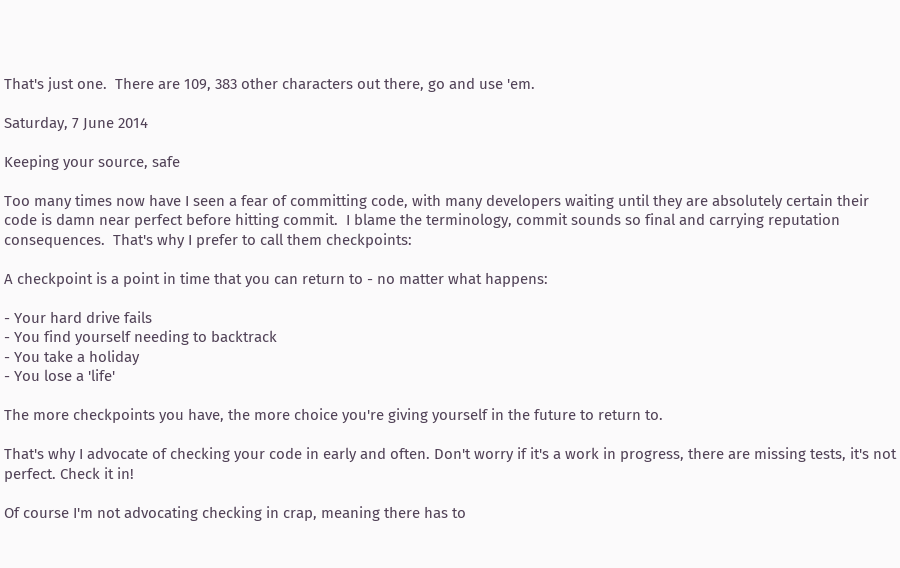That's just one.  There are 109, 383 other characters out there, go and use 'em.

Saturday, 7 June 2014

Keeping your source, safe

Too many times now have I seen a fear of committing code, with many developers waiting until they are absolutely certain their code is damn near perfect before hitting commit.  I blame the terminology, commit sounds so final and carrying reputation consequences.  That's why I prefer to call them checkpoints:

A checkpoint is a point in time that you can return to - no matter what happens:

- Your hard drive fails
- You find yourself needing to backtrack
- You take a holiday
- You lose a 'life'

The more checkpoints you have, the more choice you're giving yourself in the future to return to.

That's why I advocate of checking your code in early and often. Don't worry if it's a work in progress, there are missing tests, it's not perfect. Check it in!

Of course I'm not advocating checking in crap, meaning there has to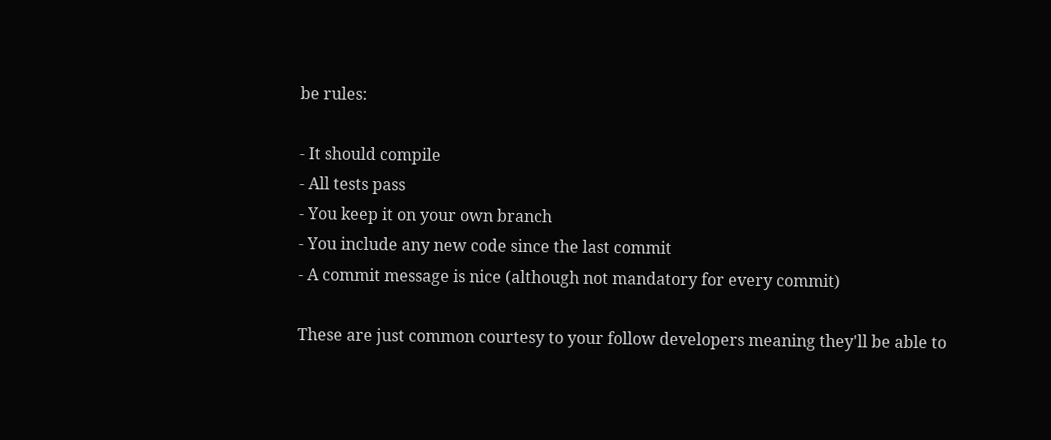be rules:

- It should compile
- All tests pass
- You keep it on your own branch
- You include any new code since the last commit
- A commit message is nice (although not mandatory for every commit)

These are just common courtesy to your follow developers meaning they'll be able to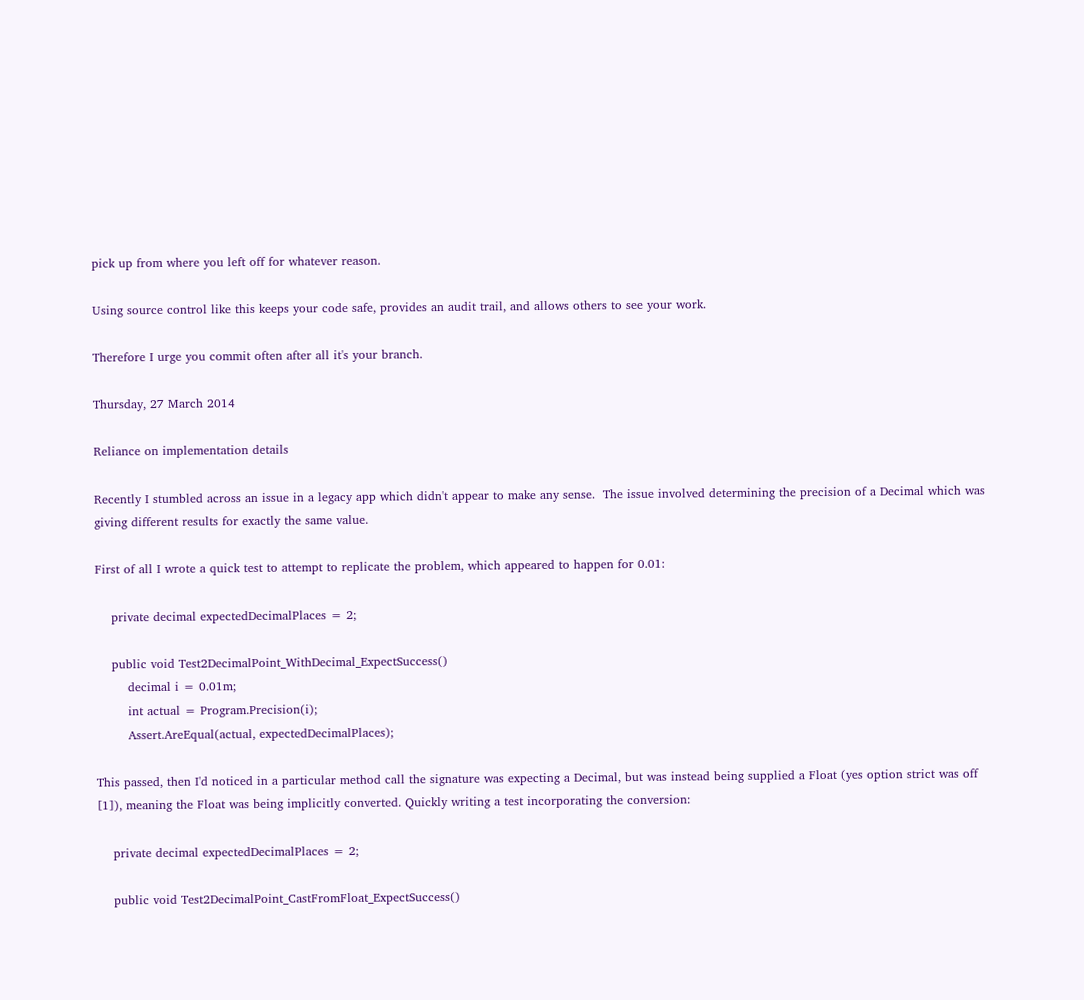pick up from where you left off for whatever reason.

Using source control like this keeps your code safe, provides an audit trail, and allows others to see your work.

Therefore I urge you commit often after all it's your branch.

Thursday, 27 March 2014

Reliance on implementation details

Recently I stumbled across an issue in a legacy app which didn't appear to make any sense.  The issue involved determining the precision of a Decimal which was giving different results for exactly the same value.

First of all I wrote a quick test to attempt to replicate the problem, which appeared to happen for 0.01:

    private decimal expectedDecimalPlaces = 2;

    public void Test2DecimalPoint_WithDecimal_ExpectSuccess()
        decimal i = 0.01m;
        int actual = Program.Precision(i);
        Assert.AreEqual(actual, expectedDecimalPlaces);

This passed, then I'd noticed in a particular method call the signature was expecting a Decimal, but was instead being supplied a Float (yes option strict was off [1]), meaning the Float was being implicitly converted. Quickly writing a test incorporating the conversion:

    private decimal expectedDecimalPlaces = 2;

    public void Test2DecimalPoint_CastFromFloat_ExpectSuccess()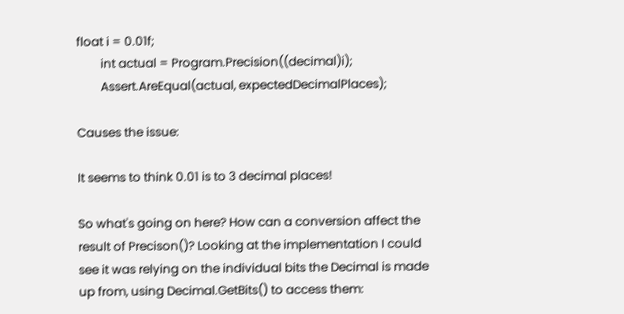float i = 0.01f;
        int actual = Program.Precision((decimal)i);
        Assert.AreEqual(actual, expectedDecimalPlaces);

Causes the issue:

It seems to think 0.01 is to 3 decimal places!

So what's going on here? How can a conversion affect the result of Precison()? Looking at the implementation I could see it was relying on the individual bits the Decimal is made up from, using Decimal.GetBits() to access them: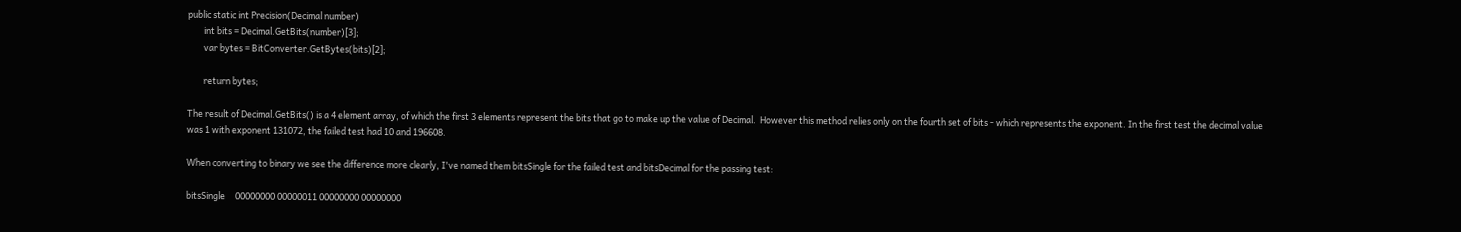public static int Precision(Decimal number)
        int bits = Decimal.GetBits(number)[3];
        var bytes = BitConverter.GetBytes(bits)[2];

        return bytes;

The result of Decimal.GetBits() is a 4 element array, of which the first 3 elements represent the bits that go to make up the value of Decimal.  However this method relies only on the fourth set of bits - which represents the exponent. In the first test the decimal value was 1 with exponent 131072, the failed test had 10 and 196608.

When converting to binary we see the difference more clearly, I've named them bitsSingle for the failed test and bitsDecimal for the passing test:

bitsSingle     00000000 00000011 00000000 00000000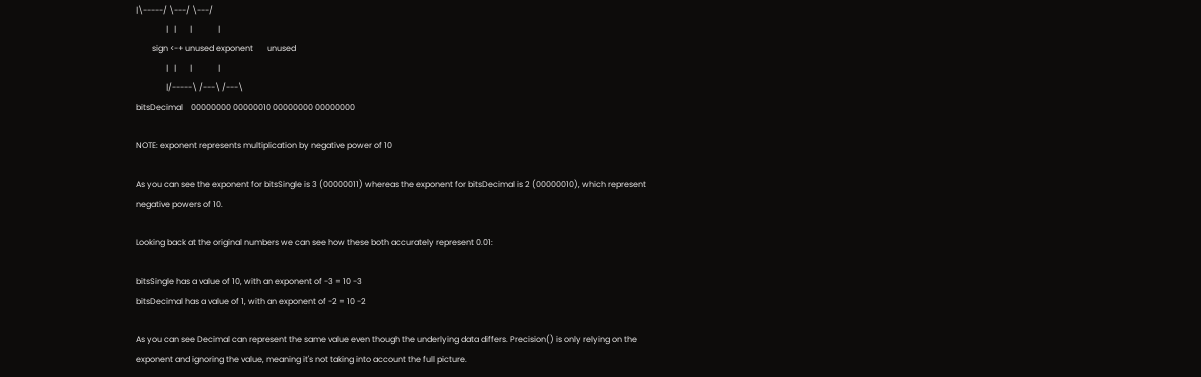|\-----/ \---/ \---/
               |   |       |             |
        sign <-+ unused exponent       unused
               |   |       |             |
               |/-----\ /---\ /---\
bitsDecimal    00000000 00000010 00000000 00000000

NOTE: exponent represents multiplication by negative power of 10

As you can see the exponent for bitsSingle is 3 (00000011) whereas the exponent for bitsDecimal is 2 (00000010), which represent negative powers of 10.

Looking back at the original numbers we can see how these both accurately represent 0.01:

bitsSingle has a value of 10, with an exponent of -3 = 10 -3
bitsDecimal has a value of 1, with an exponent of -2 = 10 -2

As you can see Decimal can represent the same value even though the underlying data differs. Precision() is only relying on the exponent and ignoring the value, meaning it's not taking into account the full picture.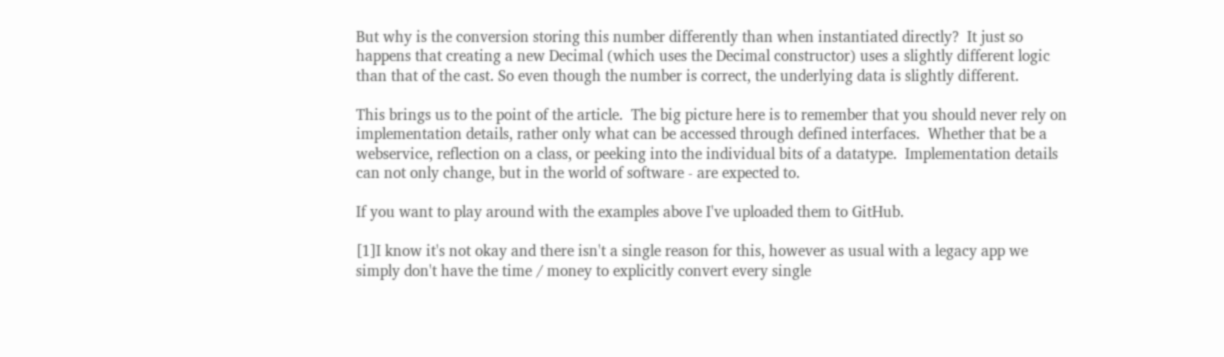But why is the conversion storing this number differently than when instantiated directly?  It just so happens that creating a new Decimal (which uses the Decimal constructor) uses a slightly different logic than that of the cast. So even though the number is correct, the underlying data is slightly different.

This brings us to the point of the article.  The big picture here is to remember that you should never rely on implementation details, rather only what can be accessed through defined interfaces.  Whether that be a webservice, reflection on a class, or peeking into the individual bits of a datatype.  Implementation details can not only change, but in the world of software - are expected to.

If you want to play around with the examples above I've uploaded them to GitHub.

[1]I know it's not okay and there isn't a single reason for this, however as usual with a legacy app we simply don't have the time / money to explicitly convert every single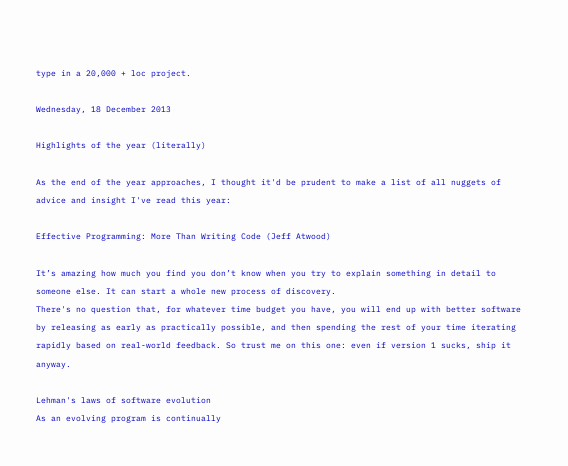type in a 20,000 + loc project.

Wednesday, 18 December 2013

Highlights of the year (literally)

As the end of the year approaches, I thought it'd be prudent to make a list of all nuggets of advice and insight I've read this year:

Effective Programming: More Than Writing Code (Jeff Atwood)

It’s amazing how much you find you don’t know when you try to explain something in detail to someone else. It can start a whole new process of discovery.
There's no question that, for whatever time budget you have, you will end up with better software by releasing as early as practically possible, and then spending the rest of your time iterating rapidly based on real-world feedback. So trust me on this one: even if version 1 sucks, ship it anyway.

Lehman's laws of software evolution
As an evolving program is continually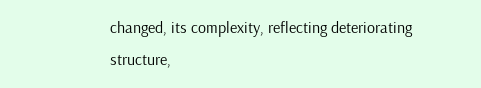changed, its complexity, reflecting deteriorating structure,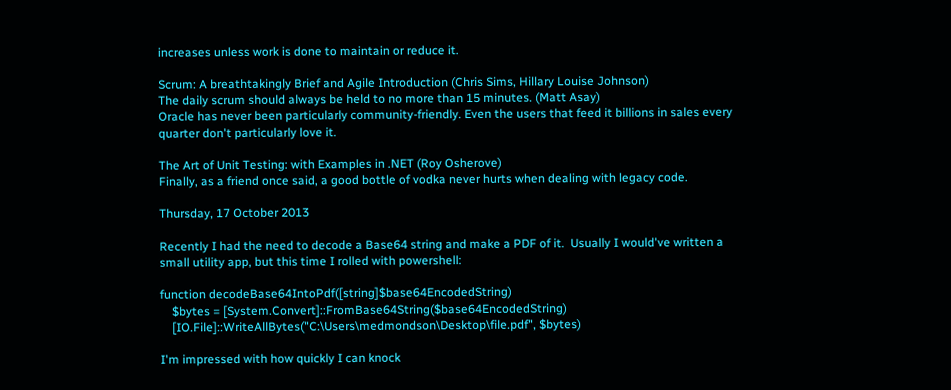increases unless work is done to maintain or reduce it.

Scrum: A breathtakingly Brief and Agile Introduction (Chris Sims, Hillary Louise Johnson)
The daily scrum should always be held to no more than 15 minutes. (Matt Asay)
Oracle has never been particularly community-friendly. Even the users that feed it billions in sales every quarter don't particularly love it.

The Art of Unit Testing: with Examples in .NET (Roy Osherove)
Finally, as a friend once said, a good bottle of vodka never hurts when dealing with legacy code.

Thursday, 17 October 2013

Recently I had the need to decode a Base64 string and make a PDF of it.  Usually I would've written a small utility app, but this time I rolled with powershell:

function decodeBase64IntoPdf([string]$base64EncodedString)
    $bytes = [System.Convert]::FromBase64String($base64EncodedString)
    [IO.File]::WriteAllBytes("C:\Users\medmondson\Desktop\file.pdf", $bytes)

I'm impressed with how quickly I can knock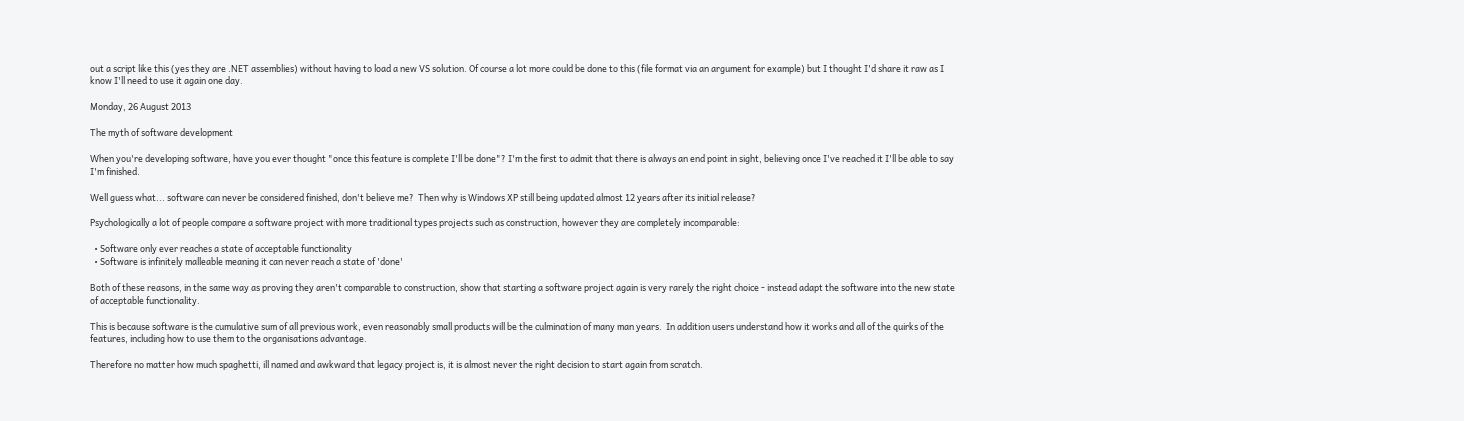out a script like this (yes they are .NET assemblies) without having to load a new VS solution. Of course a lot more could be done to this (file format via an argument for example) but I thought I'd share it raw as I know I'll need to use it again one day.

Monday, 26 August 2013

The myth of software development

When you're developing software, have you ever thought "once this feature is complete I'll be done"? I'm the first to admit that there is always an end point in sight, believing once I've reached it I'll be able to say I'm finished.

Well guess what... software can never be considered finished, don't believe me?  Then why is Windows XP still being updated almost 12 years after its initial release?

Psychologically a lot of people compare a software project with more traditional types projects such as construction, however they are completely incomparable:

  • Software only ever reaches a state of acceptable functionality
  • Software is infinitely malleable meaning it can never reach a state of 'done'

Both of these reasons, in the same way as proving they aren't comparable to construction, show that starting a software project again is very rarely the right choice - instead adapt the software into the new state of acceptable functionality.

This is because software is the cumulative sum of all previous work, even reasonably small products will be the culmination of many man years.  In addition users understand how it works and all of the quirks of the features, including how to use them to the organisations advantage.

Therefore no matter how much spaghetti, ill named and awkward that legacy project is, it is almost never the right decision to start again from scratch.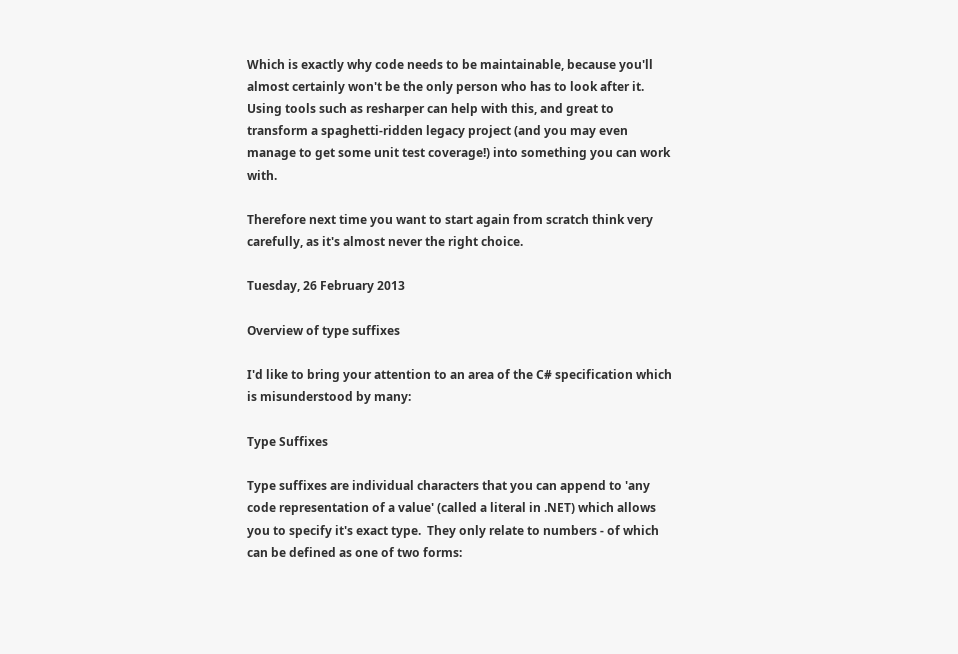Which is exactly why code needs to be maintainable, because you'll almost certainly won't be the only person who has to look after it.  Using tools such as resharper can help with this, and great to transform a spaghetti-ridden legacy project (and you may even manage to get some unit test coverage!) into something you can work with.

Therefore next time you want to start again from scratch think very carefully, as it's almost never the right choice.

Tuesday, 26 February 2013

Overview of type suffixes

I'd like to bring your attention to an area of the C# specification which is misunderstood by many:

Type Suffixes

Type suffixes are individual characters that you can append to 'any code representation of a value' (called a literal in .NET) which allows you to specify it's exact type.  They only relate to numbers - of which can be defined as one of two forms: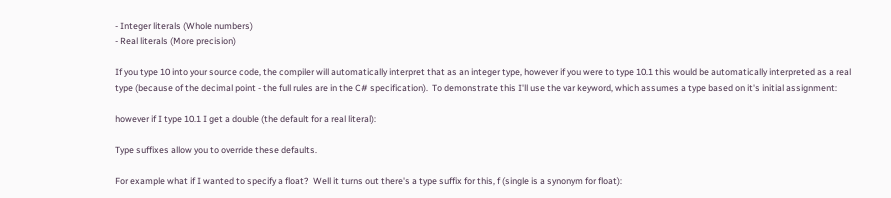- Integer literals (Whole numbers)
- Real literals (More precision)

If you type 10 into your source code, the compiler will automatically interpret that as an integer type, however if you were to type 10.1 this would be automatically interpreted as a real type (because of the decimal point - the full rules are in the C# specification).  To demonstrate this I'll use the var keyword, which assumes a type based on it's initial assignment:

however if I type 10.1 I get a double (the default for a real literal):

Type suffixes allow you to override these defaults.

For example what if I wanted to specify a float?  Well it turns out there's a type suffix for this, f (single is a synonym for float):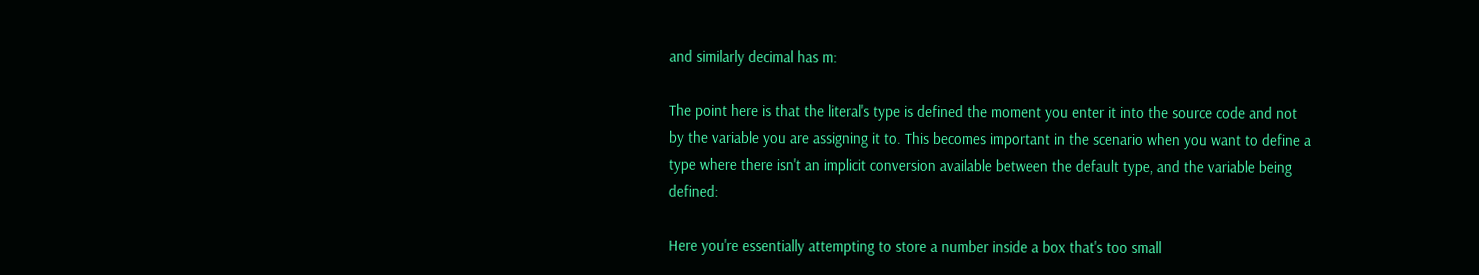and similarly decimal has m:

The point here is that the literal's type is defined the moment you enter it into the source code and not by the variable you are assigning it to. This becomes important in the scenario when you want to define a type where there isn't an implicit conversion available between the default type, and the variable being defined:

Here you're essentially attempting to store a number inside a box that's too small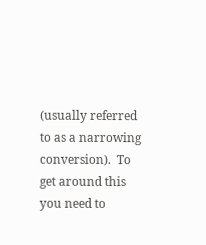(usually referred to as a narrowing conversion).  To get around this you need to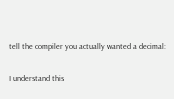tell the compiler you actually wanted a decimal:

I understand this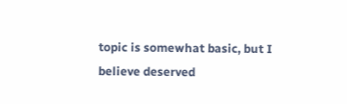topic is somewhat basic, but I believe deserved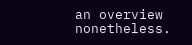an overview nonetheless.